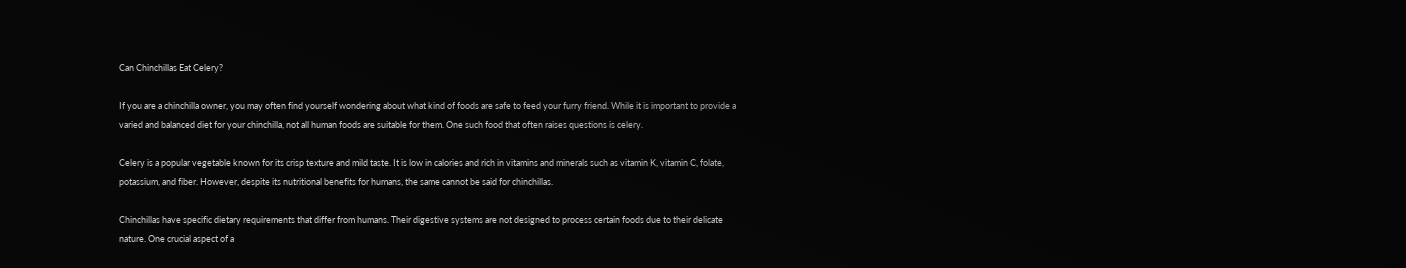Can Chinchillas Eat Celery?

If you are a chinchilla owner, you may often find yourself wondering about what kind of foods are safe to feed your furry friend. While it is important to provide a varied and balanced diet for your chinchilla, not all human foods are suitable for them. One such food that often raises questions is celery.

Celery is a popular vegetable known for its crisp texture and mild taste. It is low in calories and rich in vitamins and minerals such as vitamin K, vitamin C, folate, potassium, and fiber. However, despite its nutritional benefits for humans, the same cannot be said for chinchillas.

Chinchillas have specific dietary requirements that differ from humans. Their digestive systems are not designed to process certain foods due to their delicate nature. One crucial aspect of a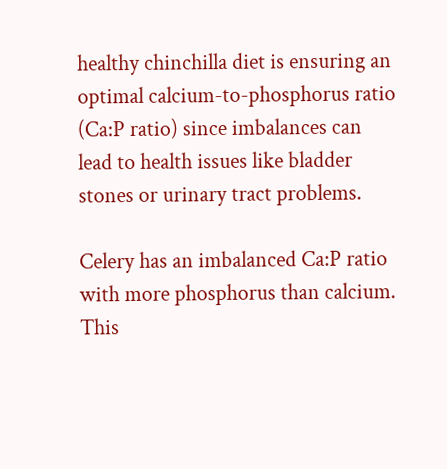healthy chinchilla diet is ensuring an optimal calcium-to-phosphorus ratio (Ca:P ratio) since imbalances can lead to health issues like bladder stones or urinary tract problems.

Celery has an imbalanced Ca:P ratio with more phosphorus than calcium. This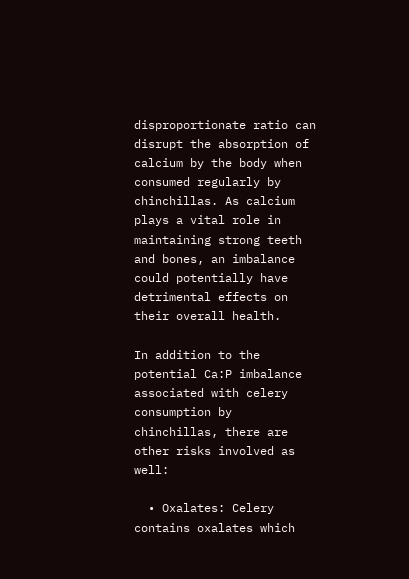disproportionate ratio can disrupt the absorption of calcium by the body when consumed regularly by chinchillas. As calcium plays a vital role in maintaining strong teeth and bones, an imbalance could potentially have detrimental effects on their overall health.

In addition to the potential Ca:P imbalance associated with celery consumption by chinchillas, there are other risks involved as well:

  • Oxalates: Celery contains oxalates which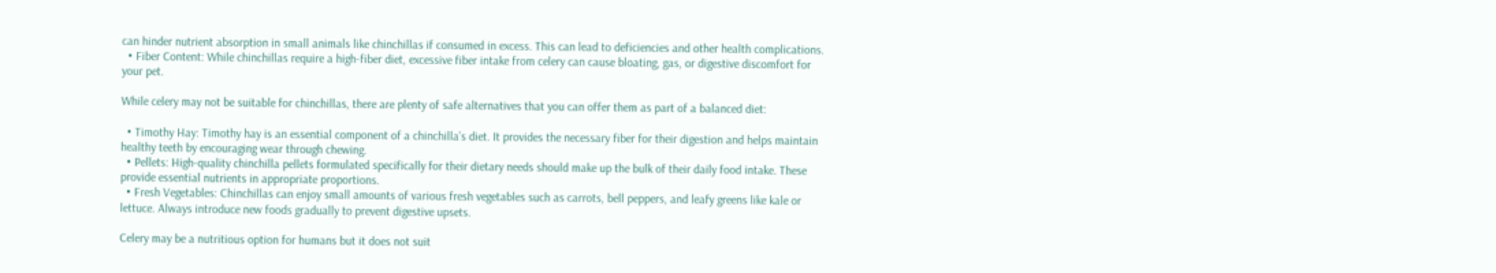can hinder nutrient absorption in small animals like chinchillas if consumed in excess. This can lead to deficiencies and other health complications.
  • Fiber Content: While chinchillas require a high-fiber diet, excessive fiber intake from celery can cause bloating, gas, or digestive discomfort for your pet.

While celery may not be suitable for chinchillas, there are plenty of safe alternatives that you can offer them as part of a balanced diet:

  • Timothy Hay: Timothy hay is an essential component of a chinchilla’s diet. It provides the necessary fiber for their digestion and helps maintain healthy teeth by encouraging wear through chewing.
  • Pellets: High-quality chinchilla pellets formulated specifically for their dietary needs should make up the bulk of their daily food intake. These provide essential nutrients in appropriate proportions.
  • Fresh Vegetables: Chinchillas can enjoy small amounts of various fresh vegetables such as carrots, bell peppers, and leafy greens like kale or lettuce. Always introduce new foods gradually to prevent digestive upsets.

Celery may be a nutritious option for humans but it does not suit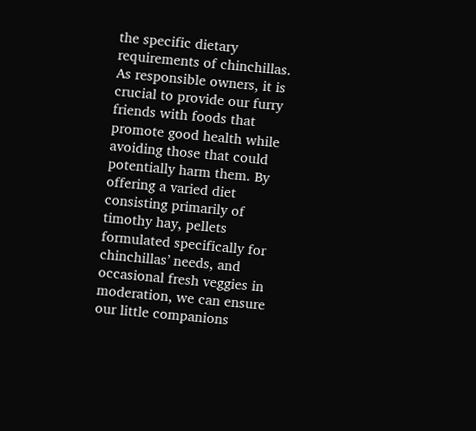the specific dietary requirements of chinchillas. As responsible owners, it is crucial to provide our furry friends with foods that promote good health while avoiding those that could potentially harm them. By offering a varied diet consisting primarily of timothy hay, pellets formulated specifically for chinchillas’ needs, and occasional fresh veggies in moderation, we can ensure our little companions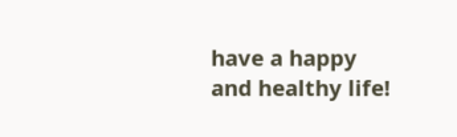have a happy and healthy life!